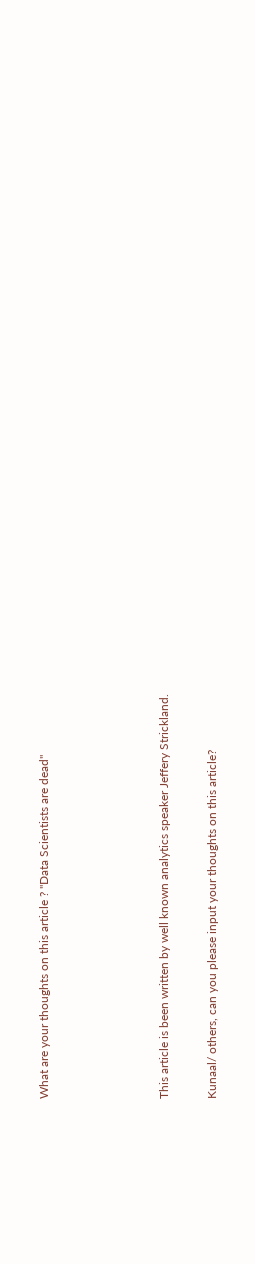What are your thoughts on this article ? "Data Scientists are dead"




This article is been written by well known analytics speaker Jeffery Strickland.

Kunaal/ others, can you please input your thoughts on this article?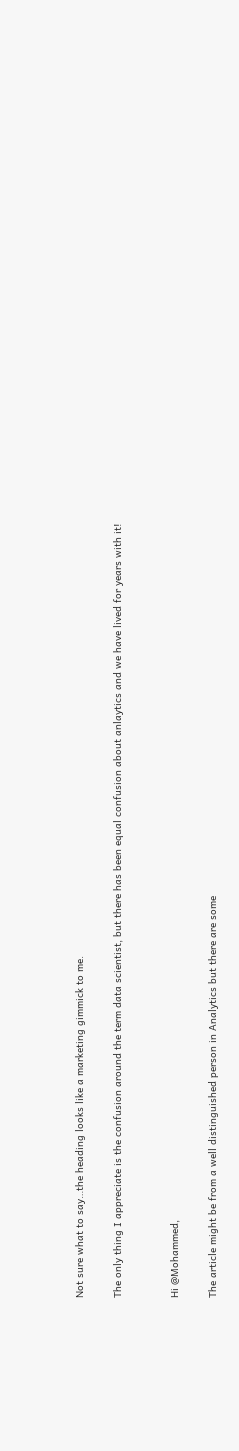Not sure what to say…the heading looks like a marketing gimmick to me.

The only thing I appreciate is the confusion around the term data scientist, but there has been equal confusion about anlaytics and we have lived for years with it!


Hi @Mohammed,

The article might be from a well distinguished person in Analytics but there are some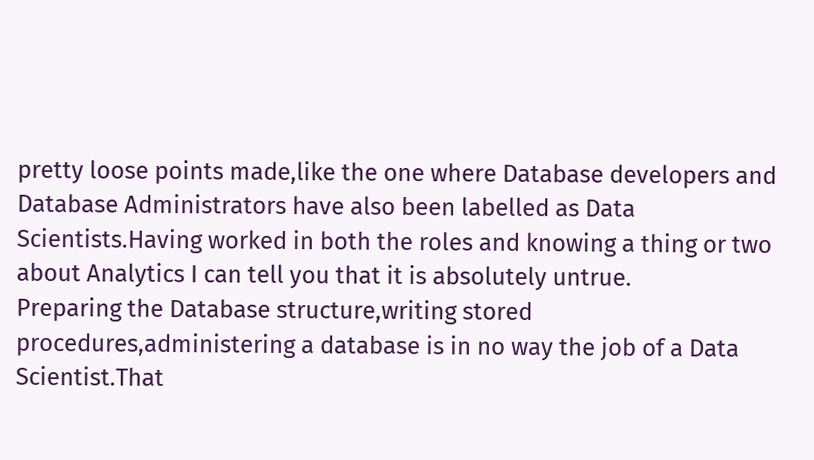pretty loose points made,like the one where Database developers and Database Administrators have also been labelled as Data Scientists.Having worked in both the roles and knowing a thing or two about Analytics I can tell you that it is absolutely untrue.
Preparing the Database structure,writing stored procedures,administering a database is in no way the job of a Data Scientist.That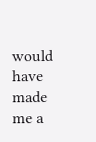would have made me a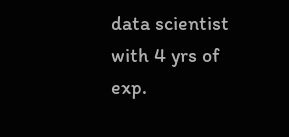data scientist with 4 yrs of exp.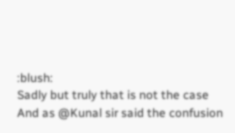:blush:
Sadly but truly that is not the case
And as @Kunal sir said the confusion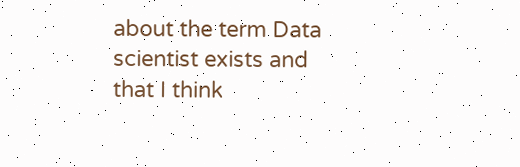about the term Data scientist exists and that I think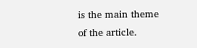is the main theme of the article.